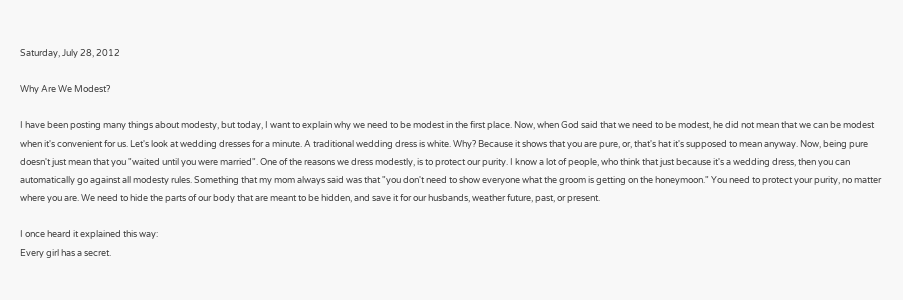Saturday, July 28, 2012

Why Are We Modest?

I have been posting many things about modesty, but today, I want to explain why we need to be modest in the first place. Now, when God said that we need to be modest, he did not mean that we can be modest when it's convenient for us. Let's look at wedding dresses for a minute. A traditional wedding dress is white. Why? Because it shows that you are pure, or, that's hat it's supposed to mean anyway. Now, being pure doesn't just mean that you "waited until you were married". One of the reasons we dress modestly, is to protect our purity. I know a lot of people, who think that just because it's a wedding dress, then you can automatically go against all modesty rules. Something that my mom always said was that "you don't need to show everyone what the groom is getting on the honeymoon." You need to protect your purity, no matter where you are. We need to hide the parts of our body that are meant to be hidden, and save it for our husbands, weather future, past, or present.

I once heard it explained this way:
Every girl has a secret.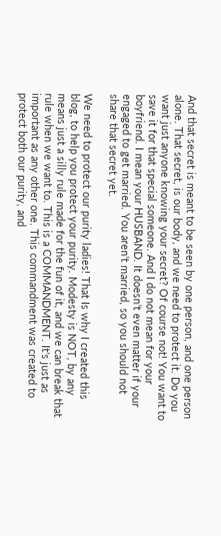And that secret is meant to be seen by one person, and one person alone. That secret, is our body, and we need to protect it. Do you want just anyone knowing your secret? Of course not! You want to save it for that special someone. And I do not mean for your boyfriend. I mean your HUSBAND. It doesn't even matter if your engaged to get married. You aren't married, so you should not share that secret yet.

We need to protect our purity ladies! That Is why I created this blog, to help you protect your purity. Modesty is NOT, by any means just a silly rule made for the fun of it, and we can break that rule when we want to. This is a COMMANDMENT. It's just as important as any other one. This commandment was created to protect both our purity, and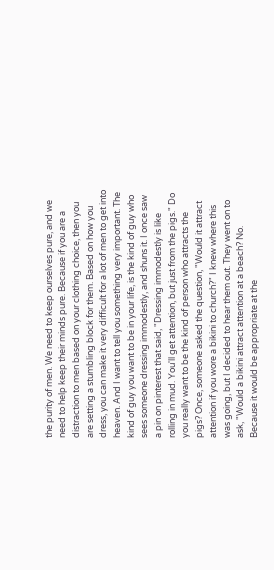the purity of men. We need to keep ourselves pure, and we need to help keep their minds pure. Because if you are a distraction to men based on your clothing choice, then you are setting a stumbling block for them. Based on how you dress, you can make it very difficult for a lot of men to get into heaven. And I want to tell you something very important. The kind of guy you want to be in your life, is the kind of guy who sees someone dressing immodestly, and shuns it. I once saw a pin on pinterest that said, "Dressing immodestly is like rolling in mud. You'll get attention, but just from the pigs." Do you really want to be the kind of person who attracts the pigs? Once, someone asked the question, "Would it attract attention if you wore a bikini to church?" I knew where this was going, but I decided to hear them out. They went on to ask, "Would a bikini attract attention at a beach? No. Because it would be appropriate at the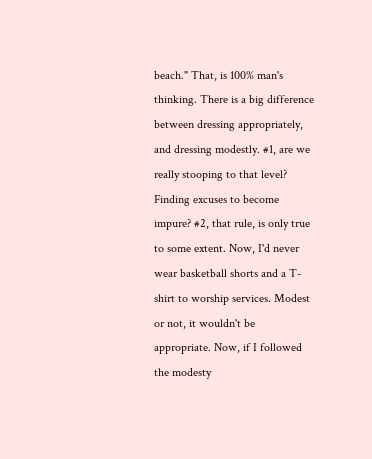beach." That, is 100% man's thinking. There is a big difference between dressing appropriately, and dressing modestly. #1, are we really stooping to that level? Finding excuses to become impure? #2, that rule, is only true to some extent. Now, I'd never wear basketball shorts and a T-shirt to worship services. Modest or not, it wouldn't be appropriate. Now, if I followed the modesty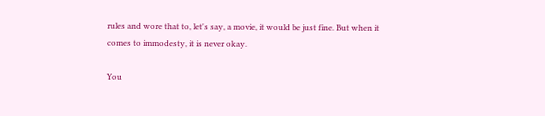rules and wore that to, let's say, a movie, it would be just fine. But when it comes to immodesty, it is never okay.

You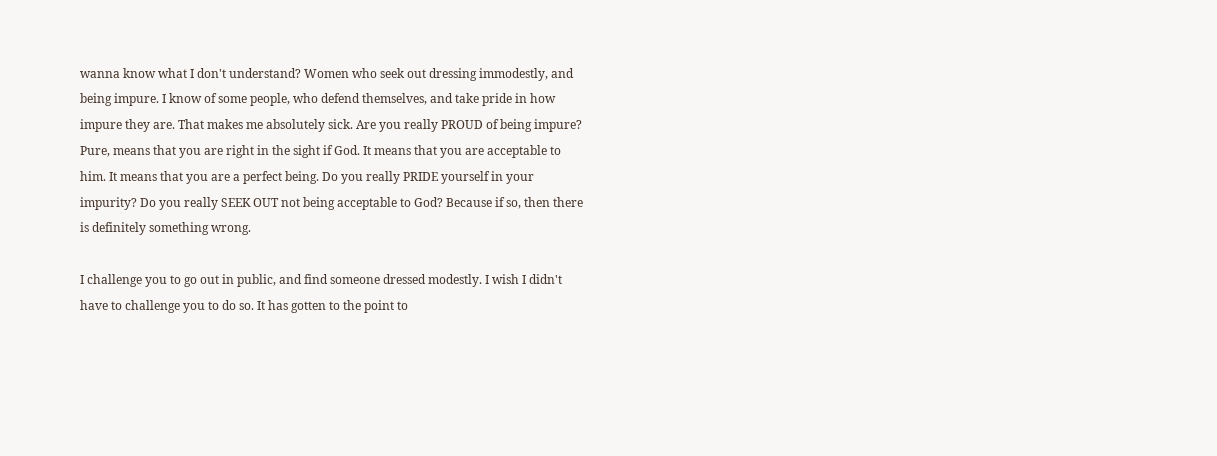wanna know what I don't understand? Women who seek out dressing immodestly, and being impure. I know of some people, who defend themselves, and take pride in how impure they are. That makes me absolutely sick. Are you really PROUD of being impure? Pure, means that you are right in the sight if God. It means that you are acceptable to him. It means that you are a perfect being. Do you really PRIDE yourself in your impurity? Do you really SEEK OUT not being acceptable to God? Because if so, then there is definitely something wrong.

I challenge you to go out in public, and find someone dressed modestly. I wish I didn't have to challenge you to do so. It has gotten to the point to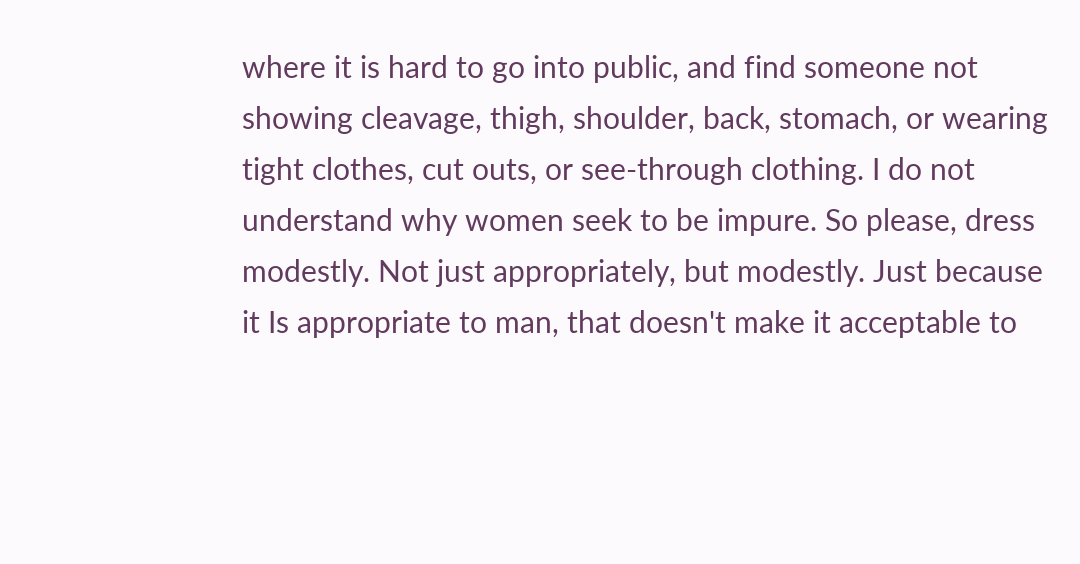where it is hard to go into public, and find someone not showing cleavage, thigh, shoulder, back, stomach, or wearing tight clothes, cut outs, or see-through clothing. I do not understand why women seek to be impure. So please, dress modestly. Not just appropriately, but modestly. Just because it Is appropriate to man, that doesn't make it acceptable to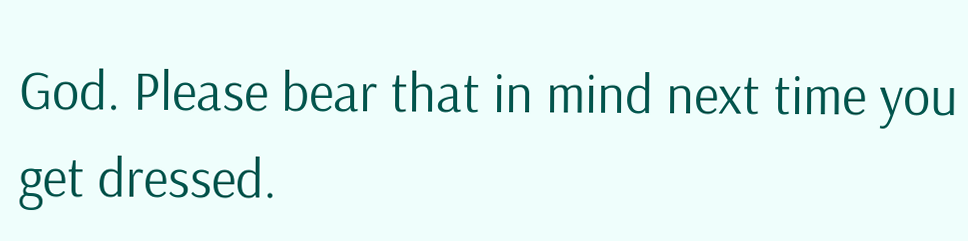God. Please bear that in mind next time you get dressed.